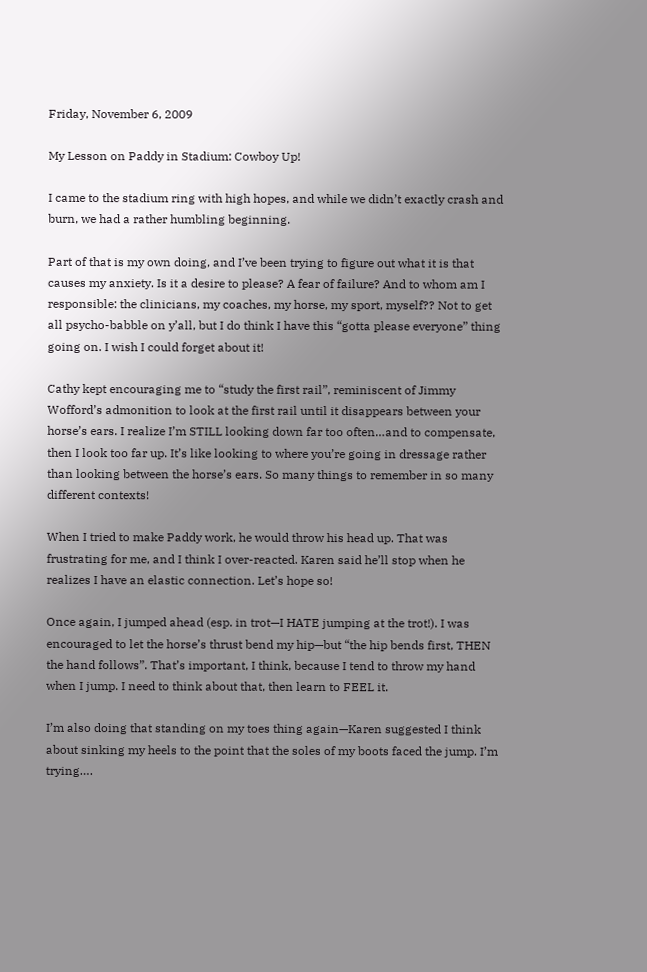Friday, November 6, 2009

My Lesson on Paddy in Stadium: Cowboy Up!

I came to the stadium ring with high hopes, and while we didn’t exactly crash and burn, we had a rather humbling beginning.

Part of that is my own doing, and I’ve been trying to figure out what it is that causes my anxiety. Is it a desire to please? A fear of failure? And to whom am I responsible: the clinicians, my coaches, my horse, my sport, myself?? Not to get all psycho-babble on y’all, but I do think I have this “gotta please everyone” thing going on. I wish I could forget about it!

Cathy kept encouraging me to “study the first rail”, reminiscent of Jimmy Wofford’s admonition to look at the first rail until it disappears between your horse’s ears. I realize I’m STILL looking down far too often…and to compensate, then I look too far up. It’s like looking to where you’re going in dressage rather than looking between the horse’s ears. So many things to remember in so many different contexts!

When I tried to make Paddy work, he would throw his head up. That was frustrating for me, and I think I over-reacted. Karen said he’ll stop when he realizes I have an elastic connection. Let’s hope so!

Once again, I jumped ahead (esp. in trot—I HATE jumping at the trot!). I was encouraged to let the horse’s thrust bend my hip—but “the hip bends first, THEN the hand follows”. That’s important, I think, because I tend to throw my hand when I jump. I need to think about that, then learn to FEEL it.

I’m also doing that standing on my toes thing again—Karen suggested I think about sinking my heels to the point that the soles of my boots faced the jump. I’m trying….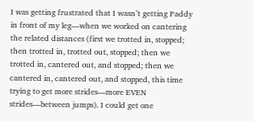I was getting frustrated that I wasn’t getting Paddy in front of my leg—when we worked on cantering the related distances (first we trotted in, stopped; then trotted in, trotted out, stopped; then we trotted in, cantered out, and stopped; then we cantered in, cantered out, and stopped, this time trying to get more strides—more EVEN strides—between jumps). I could get one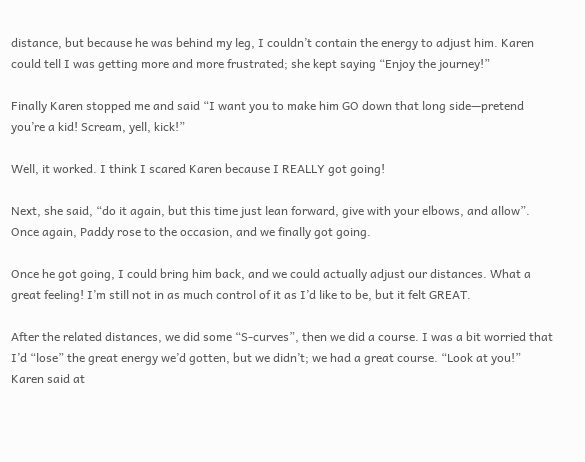distance, but because he was behind my leg, I couldn’t contain the energy to adjust him. Karen could tell I was getting more and more frustrated; she kept saying “Enjoy the journey!”

Finally Karen stopped me and said “I want you to make him GO down that long side—pretend you’re a kid! Scream, yell, kick!”

Well, it worked. I think I scared Karen because I REALLY got going!

Next, she said, “do it again, but this time just lean forward, give with your elbows, and allow”. Once again, Paddy rose to the occasion, and we finally got going.

Once he got going, I could bring him back, and we could actually adjust our distances. What a great feeling! I’m still not in as much control of it as I’d like to be, but it felt GREAT.

After the related distances, we did some “S-curves”, then we did a course. I was a bit worried that I’d “lose” the great energy we’d gotten, but we didn’t; we had a great course. “Look at you!” Karen said at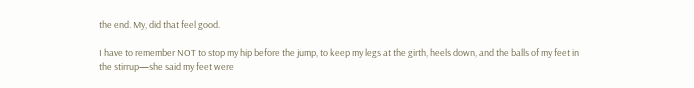the end. My, did that feel good.

I have to remember NOT to stop my hip before the jump, to keep my legs at the girth, heels down, and the balls of my feet in the stirrup—she said my feet were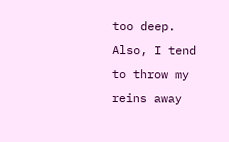too deep. Also, I tend to throw my reins away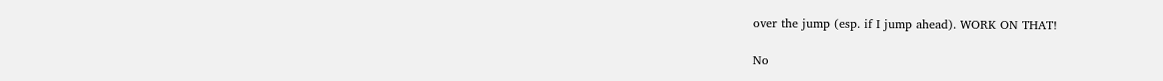over the jump (esp. if I jump ahead). WORK ON THAT!

No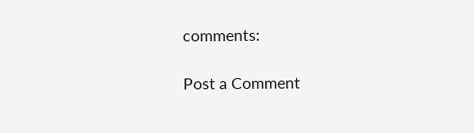comments:

Post a Comment